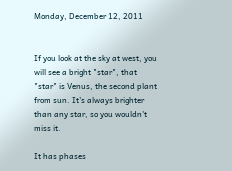Monday, December 12, 2011


If you look at the sky at west, you will see a bright "star", that "star" is Venus, the second plant from sun. It's always brighter than any star, so you wouldn't miss it.

It has phases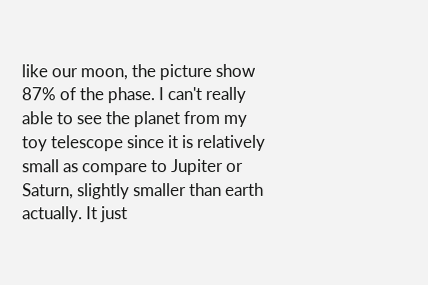like our moon, the picture show 87% of the phase. I can't really able to see the planet from my toy telescope since it is relatively small as compare to Jupiter or Saturn, slightly smaller than earth actually. It just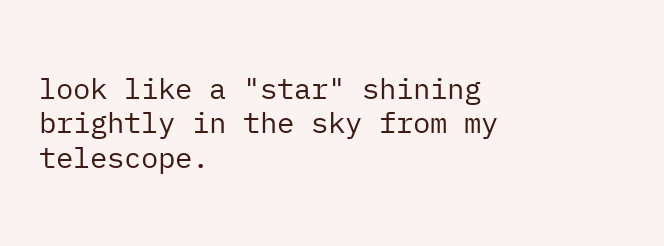look like a "star" shining brightly in the sky from my telescope.